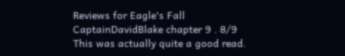Reviews for Eagle's Fall
CaptainDavidBlake chapter 9 . 8/9
This was actually quite a good read.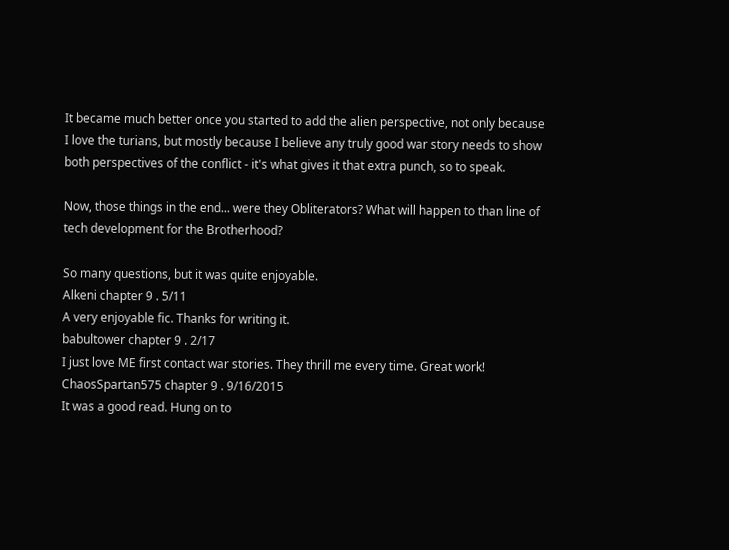It became much better once you started to add the alien perspective, not only because I love the turians, but mostly because I believe any truly good war story needs to show both perspectives of the conflict - it's what gives it that extra punch, so to speak.

Now, those things in the end... were they Obliterators? What will happen to than line of tech development for the Brotherhood?

So many questions, but it was quite enjoyable.
Alkeni chapter 9 . 5/11
A very enjoyable fic. Thanks for writing it.
babultower chapter 9 . 2/17
I just love ME first contact war stories. They thrill me every time. Great work!
ChaosSpartan575 chapter 9 . 9/16/2015
It was a good read. Hung on to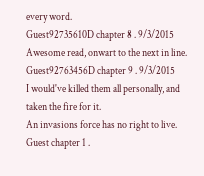every word.
Guest92735610D chapter 8 . 9/3/2015
Awesome read, onwart to the next in line.
Guest92763456D chapter 9 . 9/3/2015
I would've killed them all personally, and taken the fire for it.
An invasions force has no right to live.
Guest chapter 1 .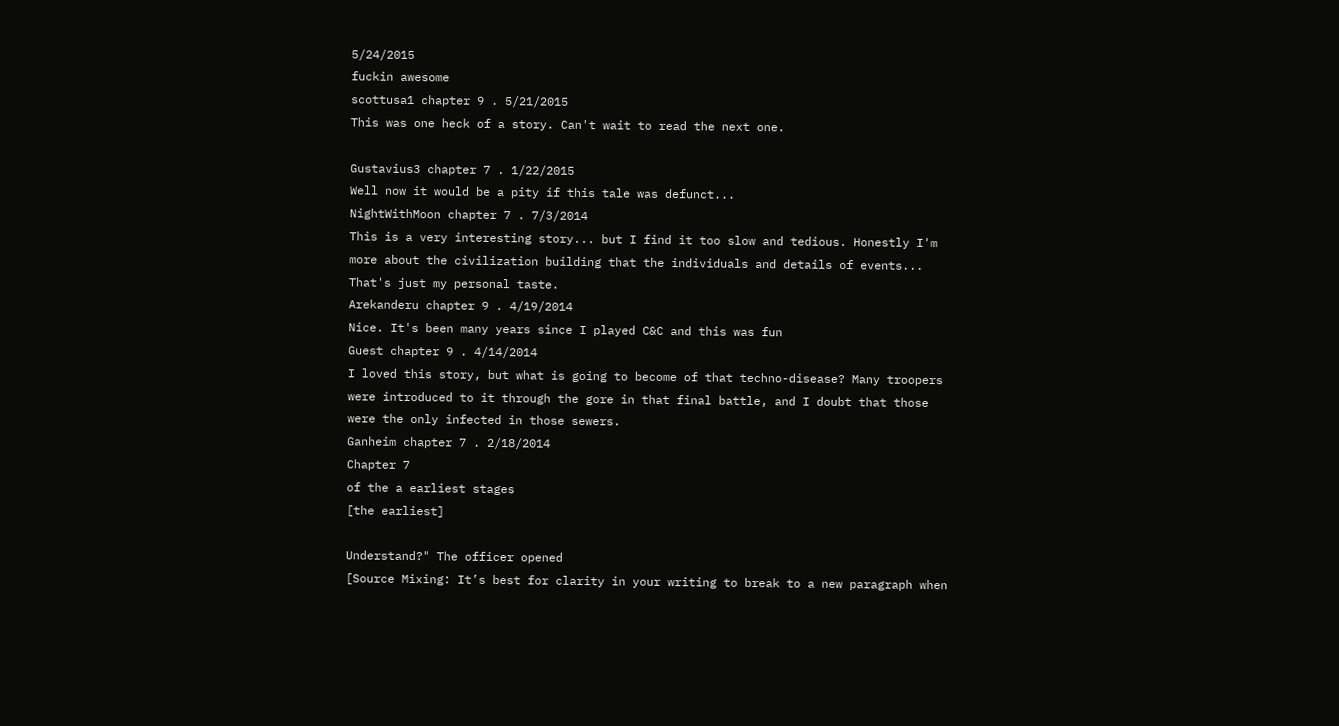5/24/2015
fuckin awesome
scottusa1 chapter 9 . 5/21/2015
This was one heck of a story. Can't wait to read the next one.

Gustavius3 chapter 7 . 1/22/2015
Well now it would be a pity if this tale was defunct...
NightWithMoon chapter 7 . 7/3/2014
This is a very interesting story... but I find it too slow and tedious. Honestly I'm more about the civilization building that the individuals and details of events... That's just my personal taste.
Arekanderu chapter 9 . 4/19/2014
Nice. It's been many years since I played C&C and this was fun
Guest chapter 9 . 4/14/2014
I loved this story, but what is going to become of that techno-disease? Many troopers were introduced to it through the gore in that final battle, and I doubt that those were the only infected in those sewers.
Ganheim chapter 7 . 2/18/2014
Chapter 7
of the a earliest stages
[the earliest]

Understand?" The officer opened
[Source Mixing: It’s best for clarity in your writing to break to a new paragraph when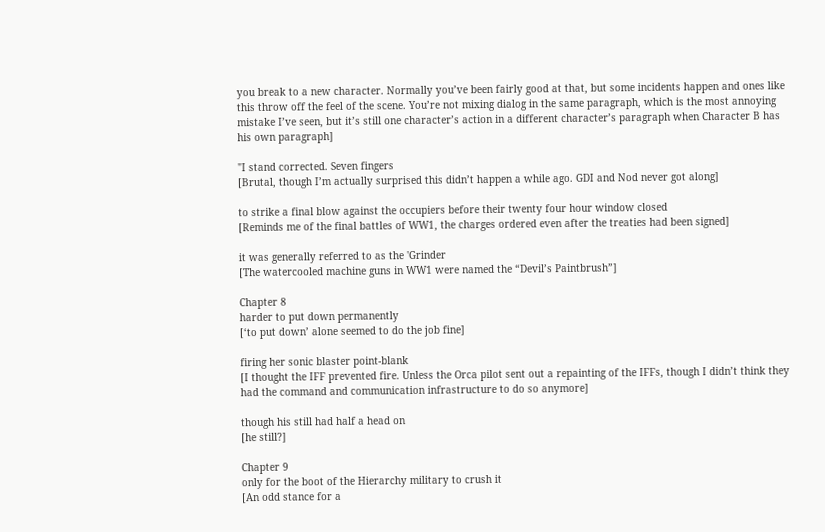you break to a new character. Normally you’ve been fairly good at that, but some incidents happen and ones like this throw off the feel of the scene. You’re not mixing dialog in the same paragraph, which is the most annoying mistake I’ve seen, but it’s still one character’s action in a different character’s paragraph when Character B has his own paragraph]

"I stand corrected. Seven fingers
[Brutal, though I’m actually surprised this didn’t happen a while ago. GDI and Nod never got along]

to strike a final blow against the occupiers before their twenty four hour window closed
[Reminds me of the final battles of WW1, the charges ordered even after the treaties had been signed]

it was generally referred to as the 'Grinder
[The watercooled machine guns in WW1 were named the “Devil’s Paintbrush”]

Chapter 8
harder to put down permanently
[‘to put down’ alone seemed to do the job fine]

firing her sonic blaster point-blank
[I thought the IFF prevented fire. Unless the Orca pilot sent out a repainting of the IFFs, though I didn’t think they had the command and communication infrastructure to do so anymore]

though his still had half a head on
[he still?]

Chapter 9
only for the boot of the Hierarchy military to crush it
[An odd stance for a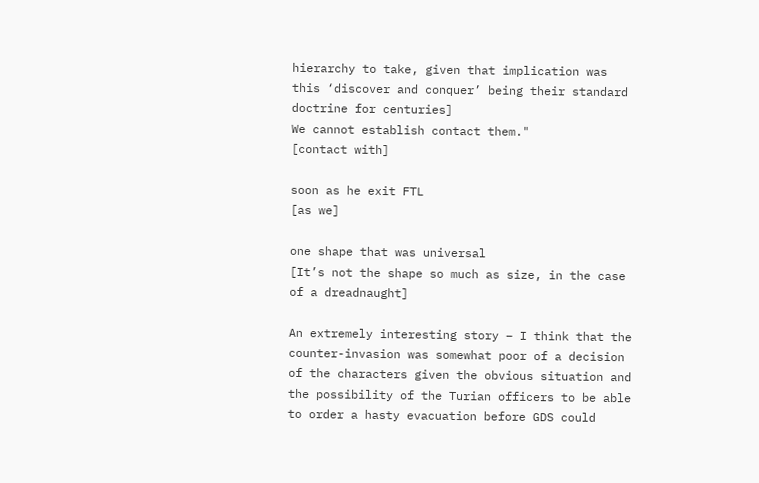hierarchy to take, given that implication was this ‘discover and conquer’ being their standard doctrine for centuries]
We cannot establish contact them."
[contact with]

soon as he exit FTL
[as we]

one shape that was universal
[It’s not the shape so much as size, in the case of a dreadnaught]

An extremely interesting story – I think that the counter-invasion was somewhat poor of a decision of the characters given the obvious situation and the possibility of the Turian officers to be able to order a hasty evacuation before GDS could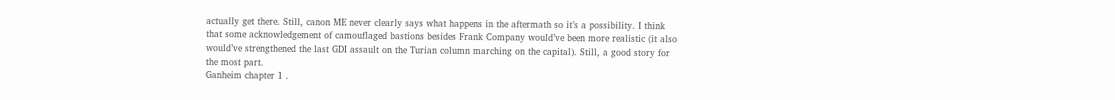actually get there. Still, canon ME never clearly says what happens in the aftermath so it’s a possibility. I think that some acknowledgement of camouflaged bastions besides Frank Company would’ve been more realistic (it also would’ve strengthened the last GDI assault on the Turian column marching on the capital). Still, a good story for the most part.
Ganheim chapter 1 .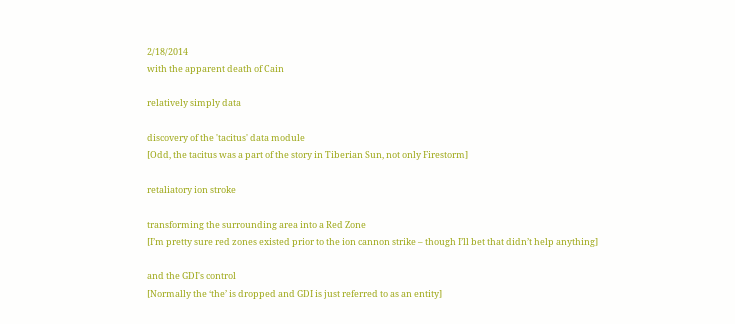2/18/2014
with the apparent death of Cain

relatively simply data

discovery of the 'tacitus' data module
[Odd, the tacitus was a part of the story in Tiberian Sun, not only Firestorm]

retaliatory ion stroke

transforming the surrounding area into a Red Zone
[I’m pretty sure red zones existed prior to the ion cannon strike – though I’ll bet that didn’t help anything]

and the GDI's control
[Normally the ‘the’ is dropped and GDI is just referred to as an entity]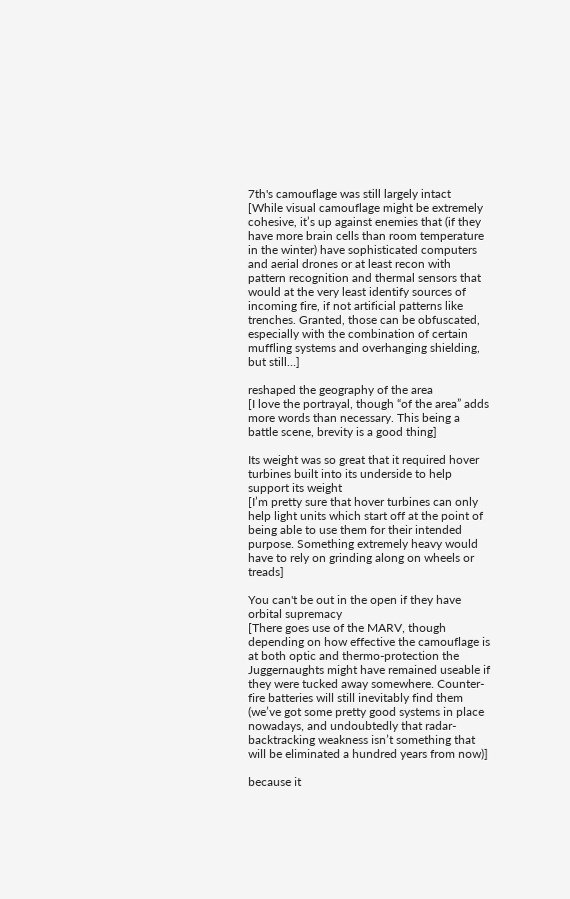7th's camouflage was still largely intact
[While visual camouflage might be extremely cohesive, it’s up against enemies that (if they have more brain cells than room temperature in the winter) have sophisticated computers and aerial drones or at least recon with pattern recognition and thermal sensors that would at the very least identify sources of incoming fire, if not artificial patterns like trenches. Granted, those can be obfuscated, especially with the combination of certain muffling systems and overhanging shielding, but still…]

reshaped the geography of the area
[I love the portrayal, though “of the area” adds more words than necessary. This being a battle scene, brevity is a good thing]

Its weight was so great that it required hover turbines built into its underside to help support its weight
[I’m pretty sure that hover turbines can only help light units which start off at the point of being able to use them for their intended purpose. Something extremely heavy would have to rely on grinding along on wheels or treads]

You can't be out in the open if they have orbital supremacy
[There goes use of the MARV, though depending on how effective the camouflage is at both optic and thermo-protection the Juggernaughts might have remained useable if they were tucked away somewhere. Counter-fire batteries will still inevitably find them (we’ve got some pretty good systems in place nowadays, and undoubtedly that radar-backtracking weakness isn’t something that will be eliminated a hundred years from now)]

because it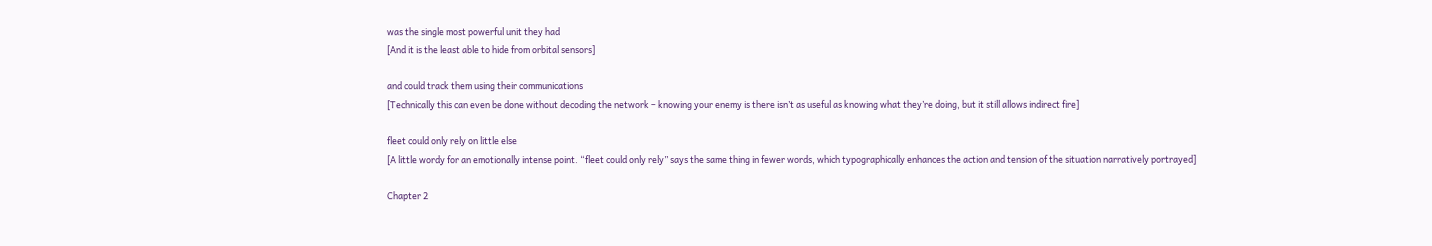was the single most powerful unit they had
[And it is the least able to hide from orbital sensors]

and could track them using their communications
[Technically this can even be done without decoding the network – knowing your enemy is there isn’t as useful as knowing what they’re doing, but it still allows indirect fire]

fleet could only rely on little else
[A little wordy for an emotionally intense point. “fleet could only rely” says the same thing in fewer words, which typographically enhances the action and tension of the situation narratively portrayed]

Chapter 2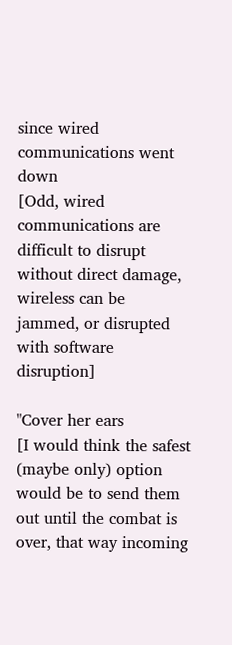since wired communications went down
[Odd, wired communications are difficult to disrupt without direct damage, wireless can be jammed, or disrupted with software disruption]

"Cover her ears
[I would think the safest (maybe only) option would be to send them out until the combat is over, that way incoming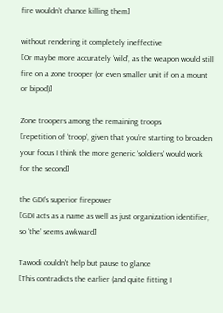fire wouldn’t chance killing them]

without rendering it completely ineffective
[Or maybe more accurately ‘wild’, as the weapon would still fire on a zone trooper (or even smaller unit if on a mount or bipod)]

Zone troopers among the remaining troops
[repetition of ‘troop’, given that you’re starting to broaden your focus I think the more generic ‘soldiers’ would work for the second]

the GDI's superior firepower
[GDI acts as a name as well as just organization identifier, so ‘the’ seems awkward]

Tawodi couldn't help but pause to glance
[This contradicts the earlier (and quite fitting I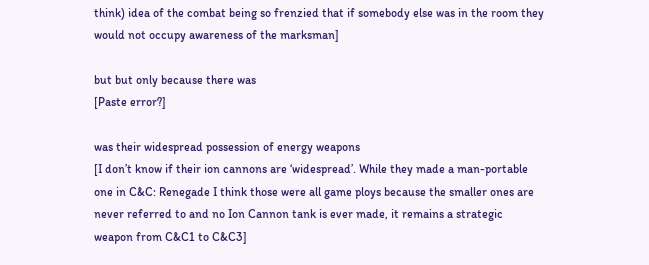think) idea of the combat being so frenzied that if somebody else was in the room they would not occupy awareness of the marksman]

but but only because there was
[Paste error?]

was their widespread possession of energy weapons
[I don’t know if their ion cannons are ‘widespread’. While they made a man-portable one in C&C: Renegade I think those were all game ploys because the smaller ones are never referred to and no Ion Cannon tank is ever made, it remains a strategic weapon from C&C1 to C&C3]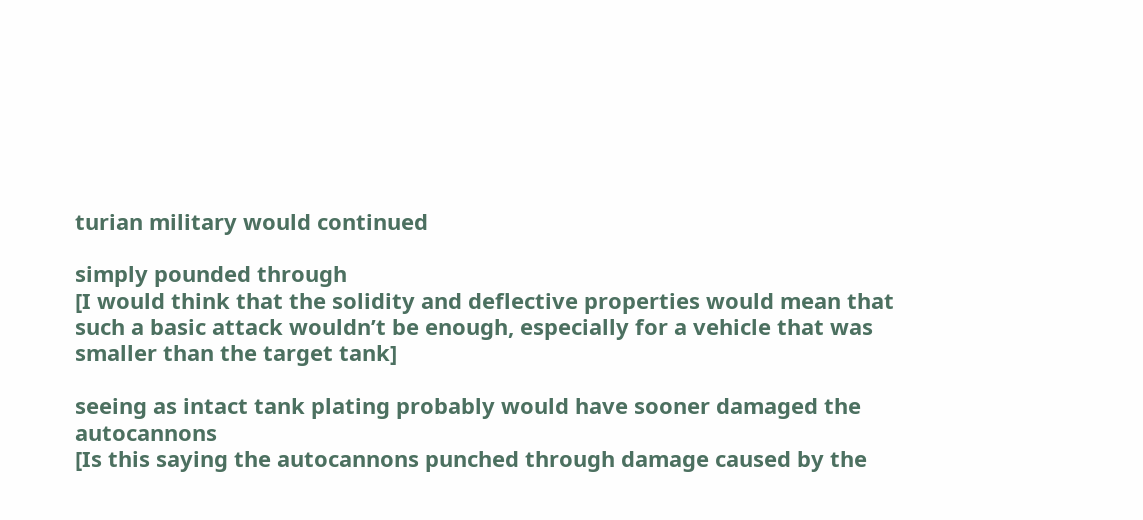turian military would continued

simply pounded through
[I would think that the solidity and deflective properties would mean that such a basic attack wouldn’t be enough, especially for a vehicle that was smaller than the target tank]

seeing as intact tank plating probably would have sooner damaged the autocannons
[Is this saying the autocannons punched through damage caused by the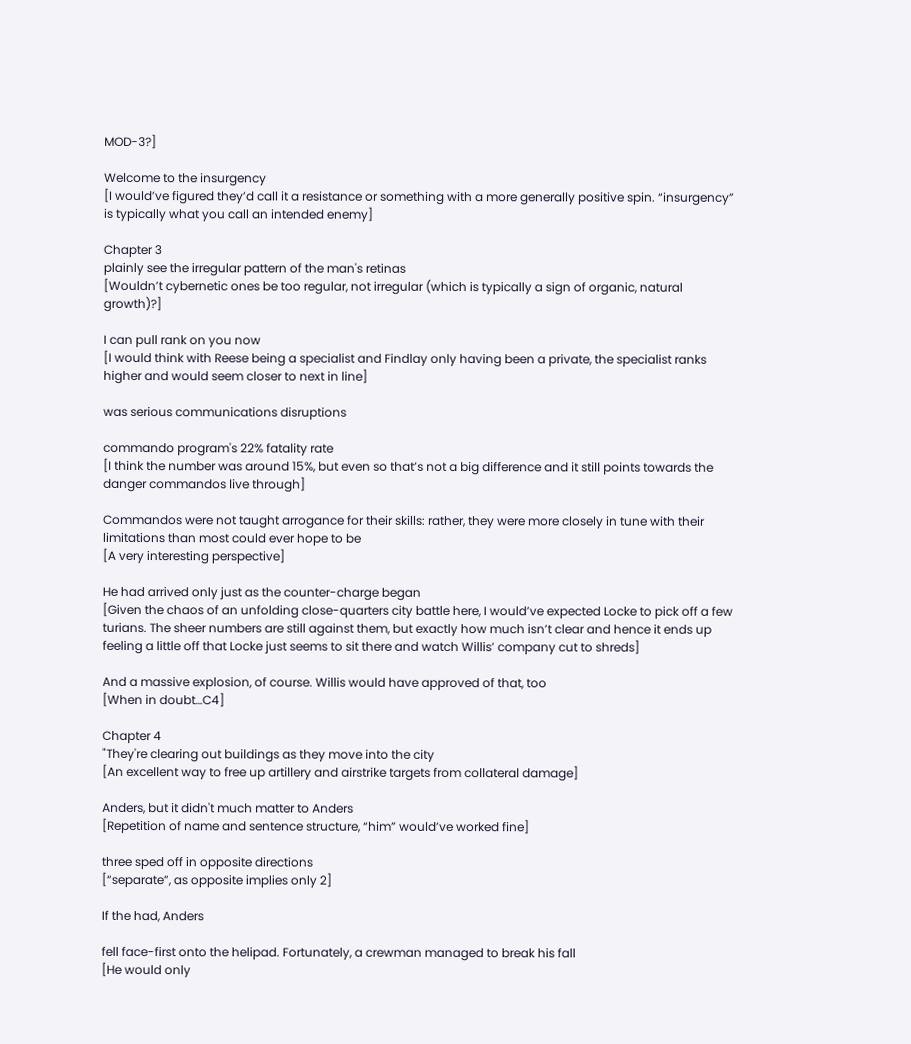MOD-3?]

Welcome to the insurgency
[I would’ve figured they’d call it a resistance or something with a more generally positive spin. “insurgency” is typically what you call an intended enemy]

Chapter 3
plainly see the irregular pattern of the man's retinas
[Wouldn’t cybernetic ones be too regular, not irregular (which is typically a sign of organic, natural growth)?]

I can pull rank on you now
[I would think with Reese being a specialist and Findlay only having been a private, the specialist ranks higher and would seem closer to next in line]

was serious communications disruptions

commando program's 22% fatality rate
[I think the number was around 15%, but even so that’s not a big difference and it still points towards the danger commandos live through]

Commandos were not taught arrogance for their skills: rather, they were more closely in tune with their limitations than most could ever hope to be
[A very interesting perspective]

He had arrived only just as the counter-charge began
[Given the chaos of an unfolding close-quarters city battle here, I would’ve expected Locke to pick off a few turians. The sheer numbers are still against them, but exactly how much isn’t clear and hence it ends up feeling a little off that Locke just seems to sit there and watch Willis’ company cut to shreds]

And a massive explosion, of course. Willis would have approved of that, too
[When in doubt…C4]

Chapter 4
"They're clearing out buildings as they move into the city
[An excellent way to free up artillery and airstrike targets from collateral damage]

Anders, but it didn't much matter to Anders
[Repetition of name and sentence structure, “him” would’ve worked fine]

three sped off in opposite directions
[“separate”, as opposite implies only 2]

If the had, Anders

fell face-first onto the helipad. Fortunately, a crewman managed to break his fall
[He would only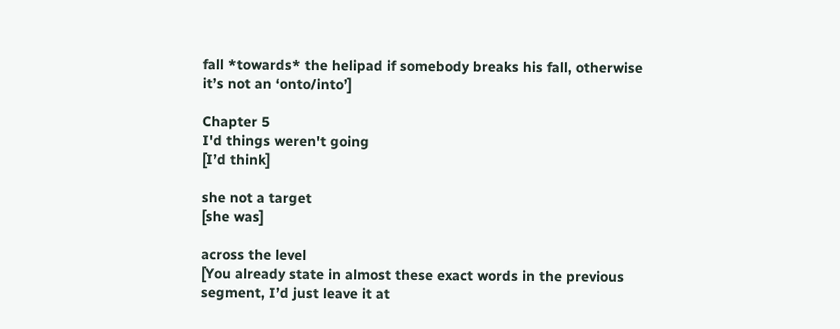fall *towards* the helipad if somebody breaks his fall, otherwise it’s not an ‘onto/into’]

Chapter 5
I'd things weren't going
[I’d think]

she not a target
[she was]

across the level
[You already state in almost these exact words in the previous segment, I’d just leave it at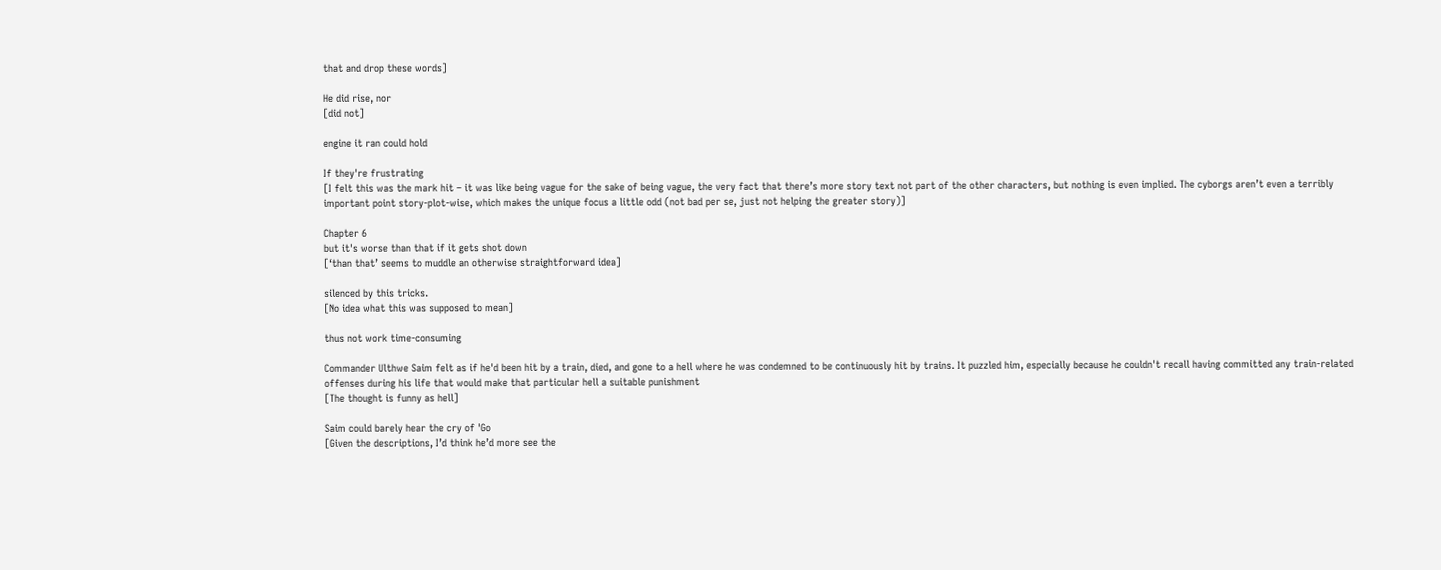that and drop these words]

He did rise, nor
[did not]

engine it ran could hold

If they're frustrating
[I felt this was the mark hit – it was like being vague for the sake of being vague, the very fact that there’s more story text not part of the other characters, but nothing is even implied. The cyborgs aren’t even a terribly important point story-plot-wise, which makes the unique focus a little odd (not bad per se, just not helping the greater story)]

Chapter 6
but it's worse than that if it gets shot down
[‘than that’ seems to muddle an otherwise straightforward idea]

silenced by this tricks.
[No idea what this was supposed to mean]

thus not work time-consuming

Commander Ulthwe Saim felt as if he'd been hit by a train, died, and gone to a hell where he was condemned to be continuously hit by trains. It puzzled him, especially because he couldn't recall having committed any train-related offenses during his life that would make that particular hell a suitable punishment
[The thought is funny as hell]

Saim could barely hear the cry of 'Go
[Given the descriptions, I’d think he’d more see the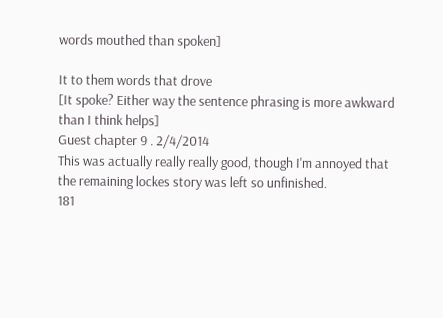words mouthed than spoken]

It to them words that drove
[It spoke? Either way the sentence phrasing is more awkward than I think helps]
Guest chapter 9 . 2/4/2014
This was actually really really good, though I'm annoyed that the remaining lockes story was left so unfinished.
181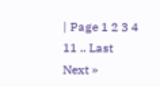| Page 1 2 3 4 11 .. Last Next »